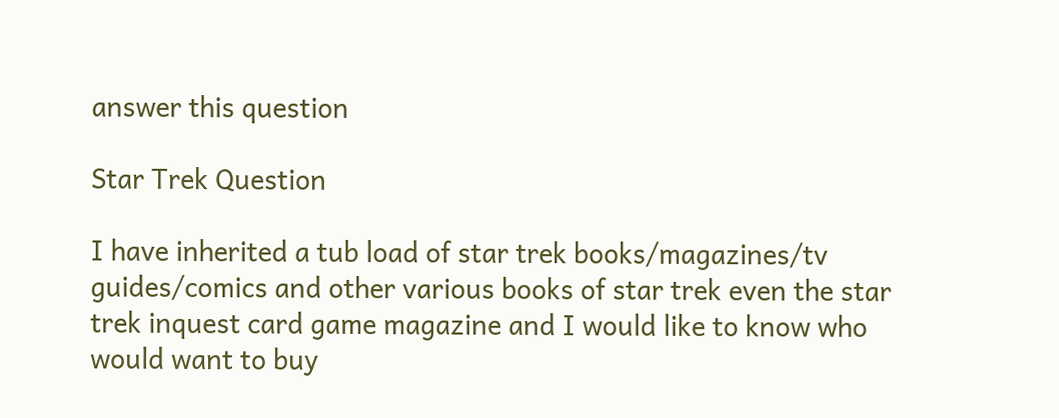answer this question

Star Trek Question

I have inherited a tub load of star trek books/magazines/tv guides/comics and other various books of star trek even the star trek inquest card game magazine and I would like to know who would want to buy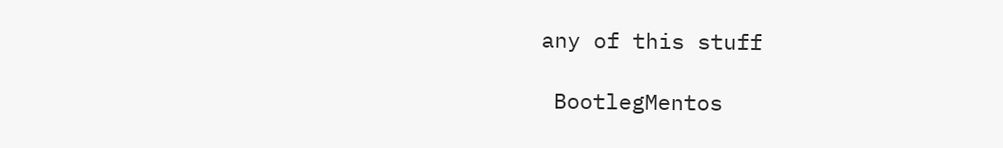any of this stuff

 BootlegMentos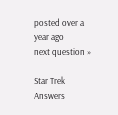posted over a year ago
next question »

Star Trek Answers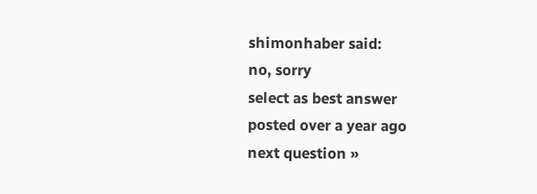shimonhaber said:
no, sorry
select as best answer
posted over a year ago
next question »